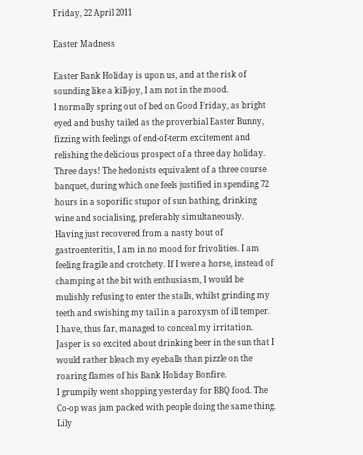Friday, 22 April 2011

Easter Madness

Easter Bank Holiday is upon us, and at the risk of sounding like a kill-joy, I am not in the mood.
I normally spring out of bed on Good Friday, as bright eyed and bushy tailed as the proverbial Easter Bunny, fizzing with feelings of end-of-term excitement and relishing the delicious prospect of a three day holiday. Three days! The hedonists equivalent of a three course banquet, during which one feels justified in spending 72 hours in a soporific stupor of sun bathing, drinking wine and socialising, preferably simultaneously.
Having just recovered from a nasty bout of gastroenteritis, I am in no mood for frivolities. I am feeling fragile and crotchety. If I were a horse, instead of champing at the bit with enthusiasm, I would be mulishly refusing to enter the stalls, whilst grinding my teeth and swishing my tail in a paroxysm of ill temper.
I have, thus far, managed to conceal my irritation. Jasper is so excited about drinking beer in the sun that I would rather bleach my eyeballs than pizzle on the roaring flames of his Bank Holiday Bonfire.
I grumpily went shopping yesterday for BBQ food. The Co-op was jam packed with people doing the same thing. Lily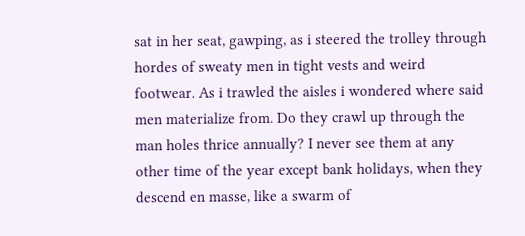sat in her seat, gawping, as i steered the trolley through hordes of sweaty men in tight vests and weird footwear. As i trawled the aisles i wondered where said men materialize from. Do they crawl up through the man holes thrice annually? I never see them at any other time of the year except bank holidays, when they descend en masse, like a swarm of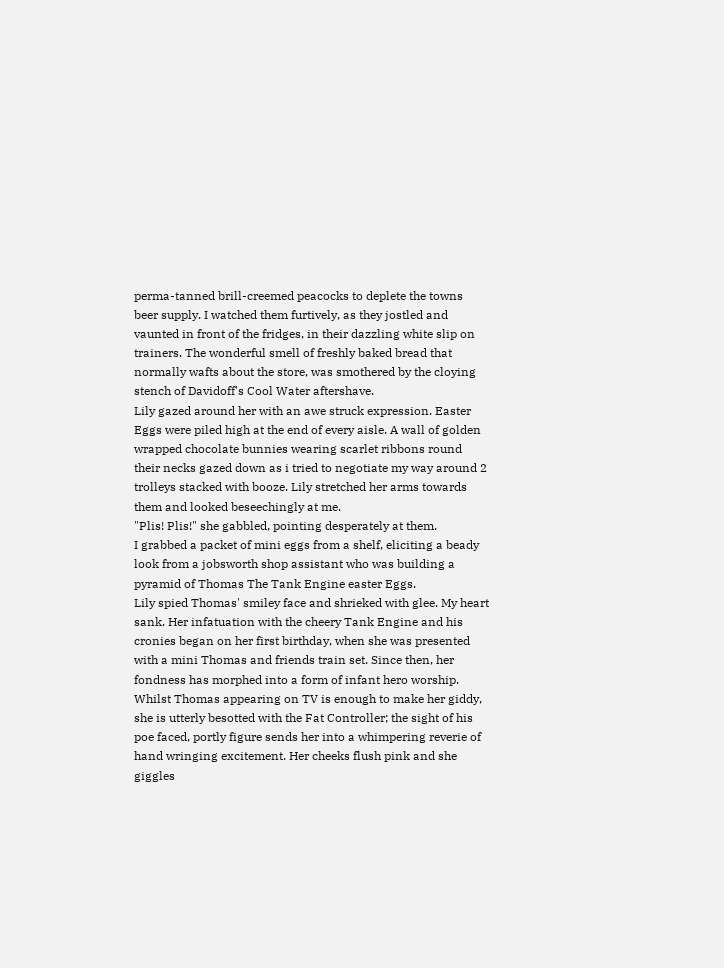perma-tanned brill-creemed peacocks to deplete the towns beer supply. I watched them furtively, as they jostled and vaunted in front of the fridges, in their dazzling white slip on trainers. The wonderful smell of freshly baked bread that normally wafts about the store, was smothered by the cloying stench of Davidoff's Cool Water aftershave.
Lily gazed around her with an awe struck expression. Easter Eggs were piled high at the end of every aisle. A wall of golden wrapped chocolate bunnies wearing scarlet ribbons round their necks gazed down as i tried to negotiate my way around 2 trolleys stacked with booze. Lily stretched her arms towards them and looked beseechingly at me.
"Plis! Plis!" she gabbled, pointing desperately at them.
I grabbed a packet of mini eggs from a shelf, eliciting a beady look from a jobsworth shop assistant who was building a pyramid of Thomas The Tank Engine easter Eggs.
Lily spied Thomas' smiley face and shrieked with glee. My heart sank. Her infatuation with the cheery Tank Engine and his cronies began on her first birthday, when she was presented with a mini Thomas and friends train set. Since then, her fondness has morphed into a form of infant hero worship. Whilst Thomas appearing on TV is enough to make her giddy, she is utterly besotted with the Fat Controller; the sight of his poe faced, portly figure sends her into a whimpering reverie of hand wringing excitement. Her cheeks flush pink and she giggles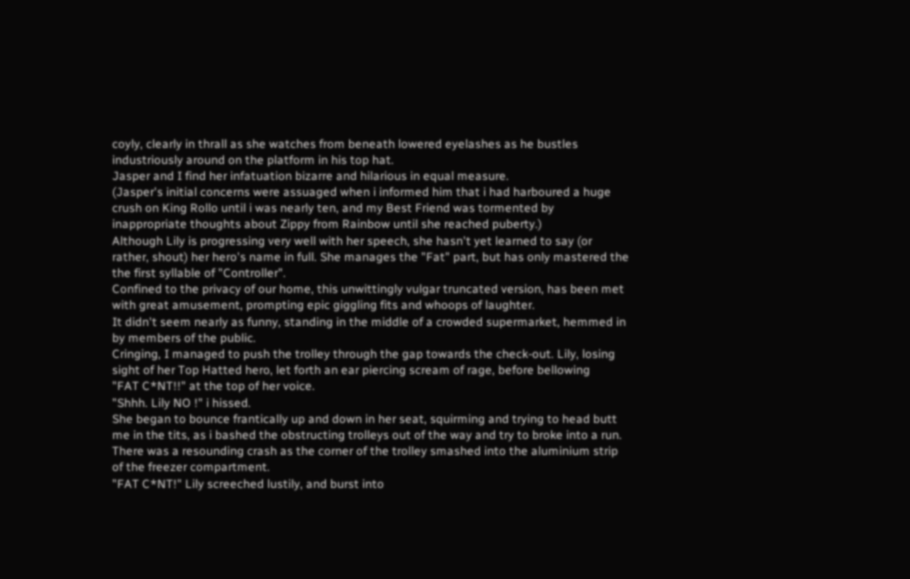coyly, clearly in thrall as she watches from beneath lowered eyelashes as he bustles industriously around on the platform in his top hat.
Jasper and I find her infatuation bizarre and hilarious in equal measure.
(Jasper's initial concerns were assuaged when i informed him that i had harboured a huge crush on King Rollo until i was nearly ten, and my Best Friend was tormented by inappropriate thoughts about Zippy from Rainbow until she reached puberty.)
Although Lily is progressing very well with her speech, she hasn't yet learned to say (or rather, shout) her hero's name in full. She manages the "Fat" part, but has only mastered the the first syllable of "Controller".
Confined to the privacy of our home, this unwittingly vulgar truncated version, has been met with great amusement, prompting epic giggling fits and whoops of laughter.
It didn't seem nearly as funny, standing in the middle of a crowded supermarket, hemmed in by members of the public.
Cringing, I managed to push the trolley through the gap towards the check-out. Lily, losing sight of her Top Hatted hero, let forth an ear piercing scream of rage, before bellowing
"FAT C*NT!!" at the top of her voice.
"Shhh. Lily NO !" i hissed.
She began to bounce frantically up and down in her seat, squirming and trying to head butt me in the tits, as i bashed the obstructing trolleys out of the way and try to broke into a run. There was a resounding crash as the corner of the trolley smashed into the aluminium strip of the freezer compartment.
"FAT C*NT!" Lily screeched lustily, and burst into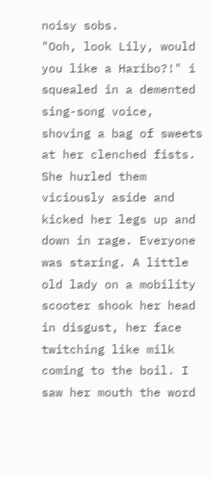noisy sobs.
"Ooh, look Lily, would you like a Haribo?!" i squealed in a demented sing-song voice, shoving a bag of sweets at her clenched fists. She hurled them viciously aside and kicked her legs up and down in rage. Everyone was staring. A little old lady on a mobility scooter shook her head in disgust, her face twitching like milk coming to the boil. I saw her mouth the word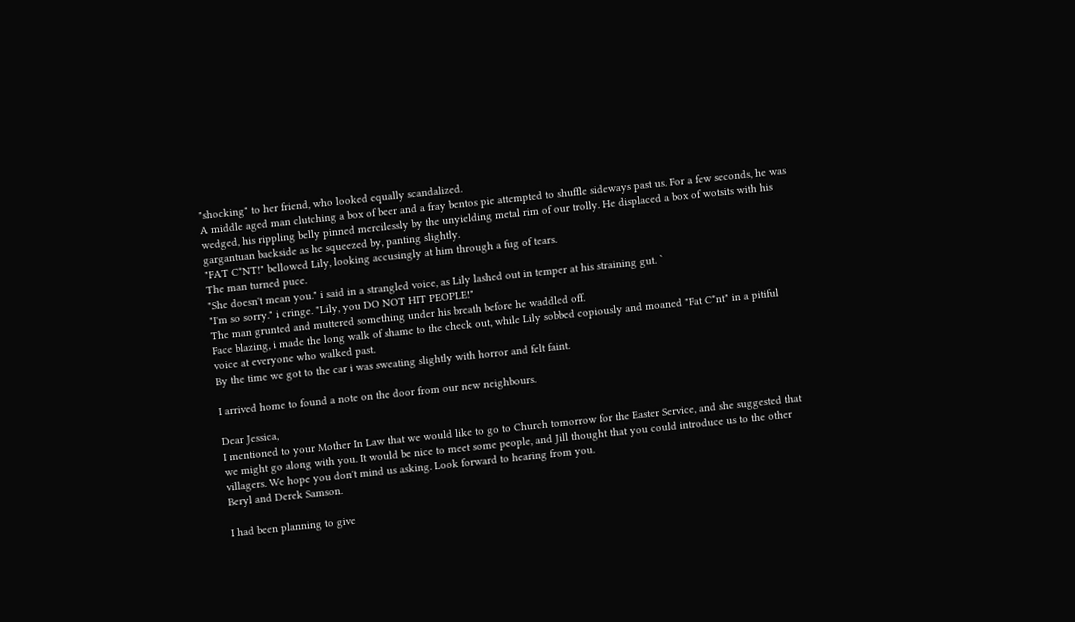"shocking" to her friend, who looked equally scandalized.
A middle aged man clutching a box of beer and a fray bentos pie attempted to shuffle sideways past us. For a few seconds, he was wedged, his rippling belly pinned mercilessly by the unyielding metal rim of our trolly. He displaced a box of wotsits with his gargantuan backside as he squeezed by, panting slightly.
"FAT C*NT!" bellowed Lily, looking accusingly at him through a fug of tears.
The man turned puce.
"She doesn't mean you." i said in a strangled voice, as Lily lashed out in temper at his straining gut. `
"I'm so sorry." i cringe. "Lily, you DO NOT HIT PEOPLE!"
The man grunted and muttered something under his breath before he waddled off.
Face blazing, i made the long walk of shame to the check out, while Lily sobbed copiously and moaned "Fat C*nt" in a pitiful voice at everyone who walked past.
By the time we got to the car i was sweating slightly with horror and felt faint.

I arrived home to found a note on the door from our new neighbours.

Dear Jessica,
I mentioned to your Mother In Law that we would like to go to Church tomorrow for the Easter Service, and she suggested that we might go along with you. It would be nice to meet some people, and Jill thought that you could introduce us to the other villagers. We hope you don't mind us asking. Look forward to hearing from you.
Beryl and Derek Samson.

I had been planning to give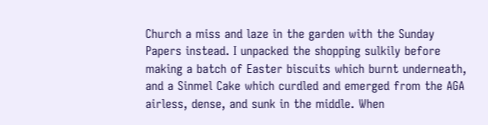Church a miss and laze in the garden with the Sunday Papers instead. I unpacked the shopping sulkily before making a batch of Easter biscuits which burnt underneath, and a Sinmel Cake which curdled and emerged from the AGA airless, dense, and sunk in the middle. When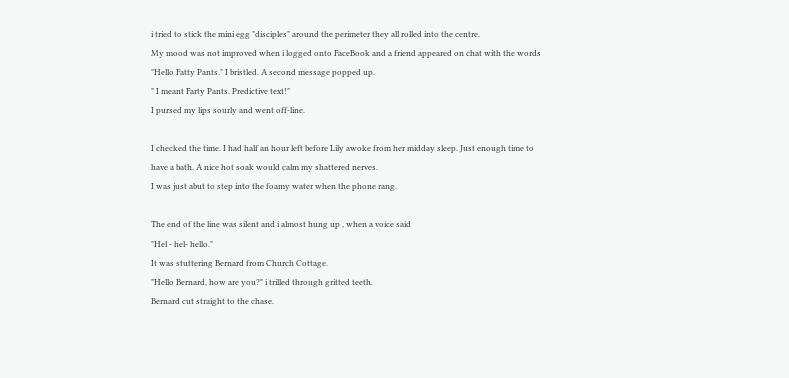i tried to stick the mini egg "disciples" around the perimeter they all rolled into the centre.
My mood was not improved when i logged onto FaceBook and a friend appeared on chat with the words "Hello Fatty Pants." I bristled. A second message popped up.
" I meant Farty Pants. Predictive text!"
I pursed my lips sourly and went off-line.

I checked the time. I had half an hour left before Lily awoke from her midday sleep. Just enough time to have a bath. A nice hot soak would calm my shattered nerves.
I was just abut to step into the foamy water when the phone rang.

The end of the line was silent and i almost hung up , when a voice said
"Hel - hel- hello."
It was stuttering Bernard from Church Cottage.
"Hello Bernard, how are you?" i trilled through gritted teeth.
Bernard cut straight to the chase.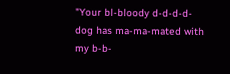"Your bl-bloody d-d-d-d- dog has ma-ma-mated with my b-b-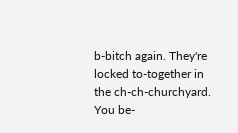b-bitch again. They're locked to-together in the ch-ch-churchyard. You be-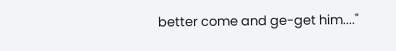better come and ge-get him...."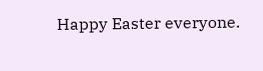Happy Easter everyone.